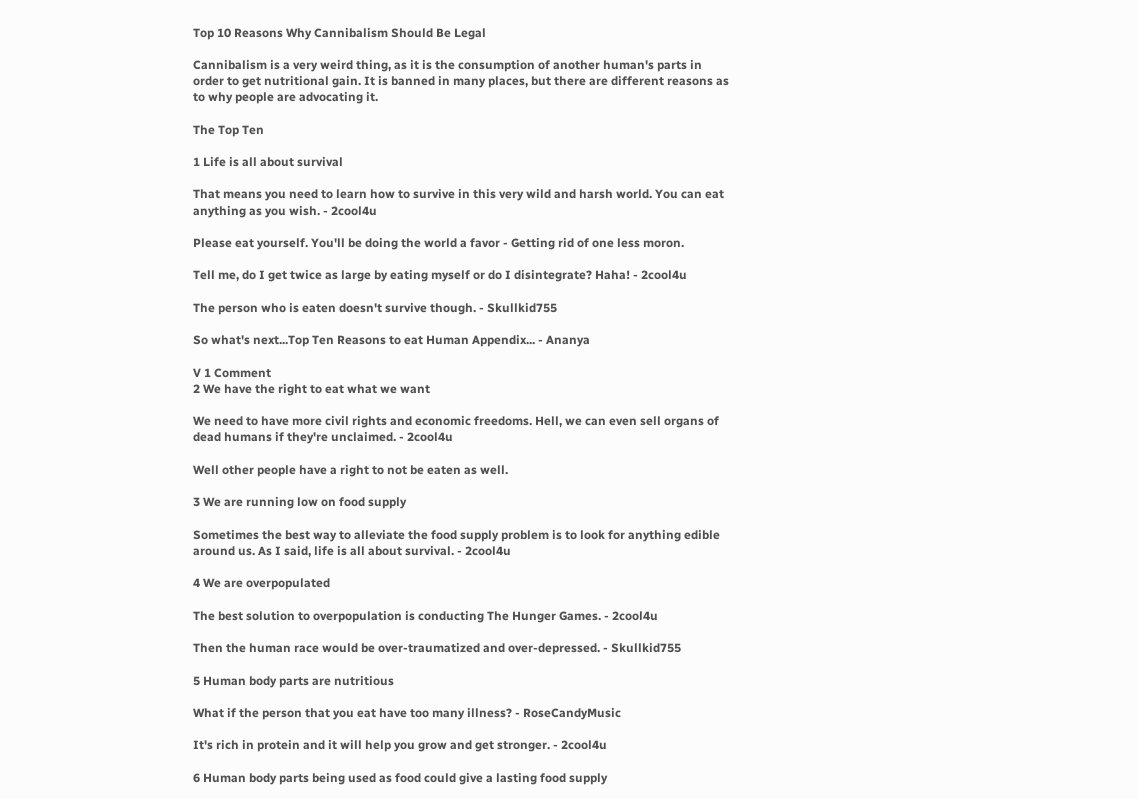Top 10 Reasons Why Cannibalism Should Be Legal

Cannibalism is a very weird thing, as it is the consumption of another human's parts in order to get nutritional gain. It is banned in many places, but there are different reasons as to why people are advocating it.

The Top Ten

1 Life is all about survival

That means you need to learn how to survive in this very wild and harsh world. You can eat anything as you wish. - 2cool4u

Please eat yourself. You'll be doing the world a favor - Getting rid of one less moron.

Tell me, do I get twice as large by eating myself or do I disintegrate? Haha! - 2cool4u

The person who is eaten doesn't survive though. - Skullkid755

So what's next...Top Ten Reasons to eat Human Appendix... - Ananya

V 1 Comment
2 We have the right to eat what we want

We need to have more civil rights and economic freedoms. Hell, we can even sell organs of dead humans if they're unclaimed. - 2cool4u

Well other people have a right to not be eaten as well.

3 We are running low on food supply

Sometimes the best way to alleviate the food supply problem is to look for anything edible around us. As I said, life is all about survival. - 2cool4u

4 We are overpopulated

The best solution to overpopulation is conducting The Hunger Games. - 2cool4u

Then the human race would be over-traumatized and over-depressed. - Skullkid755

5 Human body parts are nutritious

What if the person that you eat have too many illness? - RoseCandyMusic

It's rich in protein and it will help you grow and get stronger. - 2cool4u

6 Human body parts being used as food could give a lasting food supply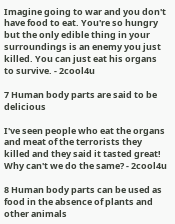Imagine going to war and you don't have food to eat. You're so hungry but the only edible thing in your surroundings is an enemy you just killed. You can just eat his organs to survive. - 2cool4u

7 Human body parts are said to be delicious

I've seen people who eat the organs and meat of the terrorists they killed and they said it tasted great! Why can't we do the same? - 2cool4u

8 Human body parts can be used as food in the absence of plants and other animals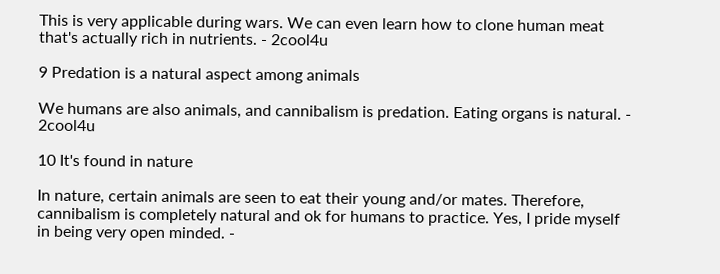This is very applicable during wars. We can even learn how to clone human meat that's actually rich in nutrients. - 2cool4u

9 Predation is a natural aspect among animals

We humans are also animals, and cannibalism is predation. Eating organs is natural. - 2cool4u

10 It's found in nature

In nature, certain animals are seen to eat their young and/or mates. Therefore, cannibalism is completely natural and ok for humans to practice. Yes, I pride myself in being very open minded. -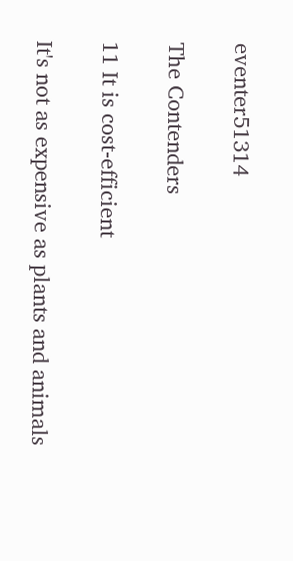eventer51314

The Contenders

11 It is cost-efficient

It's not as expensive as plants and animals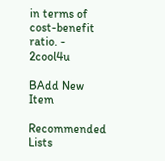in terms of cost-benefit ratio. - 2cool4u

BAdd New Item

Recommended Lists